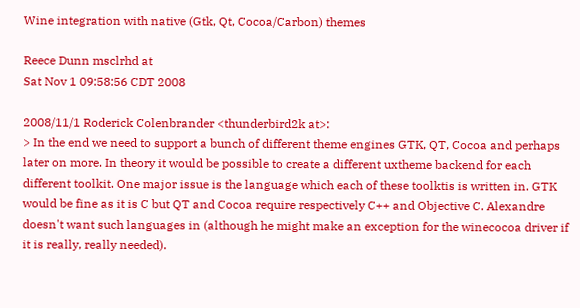Wine integration with native (Gtk, Qt, Cocoa/Carbon) themes

Reece Dunn msclrhd at
Sat Nov 1 09:58:56 CDT 2008

2008/11/1 Roderick Colenbrander <thunderbird2k at>:
> In the end we need to support a bunch of different theme engines GTK, QT, Cocoa and perhaps later on more. In theory it would be possible to create a different uxtheme backend for each different toolkit. One major issue is the language which each of these toolktis is written in. GTK would be fine as it is C but QT and Cocoa require respectively C++ and Objective C. Alexandre doesn't want such languages in (although he might make an exception for the winecocoa driver if it is really, really needed).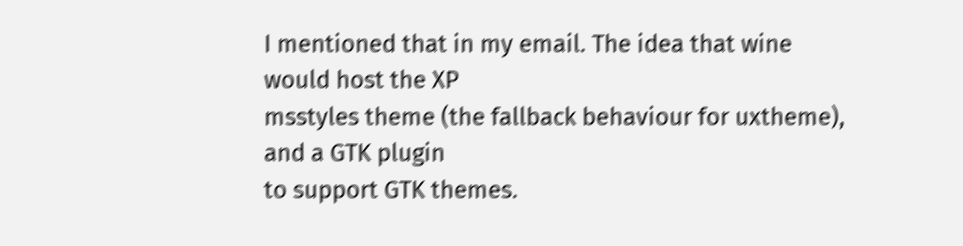I mentioned that in my email. The idea that wine would host the XP
msstyles theme (the fallback behaviour for uxtheme), and a GTK plugin
to support GTK themes.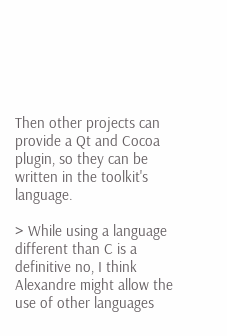Then other projects can provide a Qt and Cocoa
plugin, so they can be written in the toolkit's language.

> While using a language different than C is a definitive no, I think Alexandre might allow the use of other languages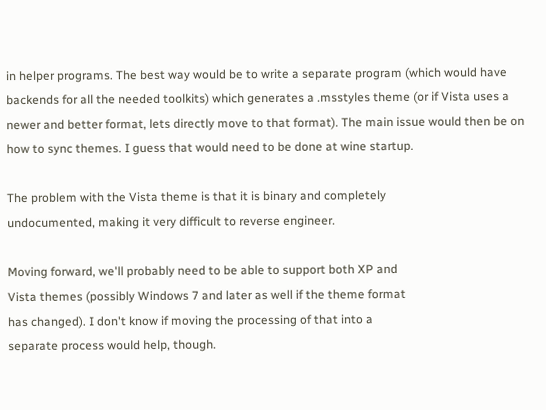in helper programs. The best way would be to write a separate program (which would have backends for all the needed toolkits) which generates a .msstyles theme (or if Vista uses a newer and better format, lets directly move to that format). The main issue would then be on how to sync themes. I guess that would need to be done at wine startup.

The problem with the Vista theme is that it is binary and completely
undocumented, making it very difficult to reverse engineer.

Moving forward, we'll probably need to be able to support both XP and
Vista themes (possibly Windows 7 and later as well if the theme format
has changed). I don't know if moving the processing of that into a
separate process would help, though.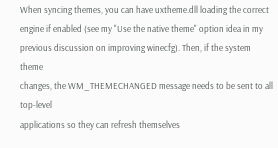When syncing themes, you can have uxtheme.dll loading the correct
engine if enabled (see my "Use the native theme" option idea in my
previous discussion on improving winecfg). Then, if the system theme
changes, the WM_THEMECHANGED message needs to be sent to all top-level
applications so they can refresh themselves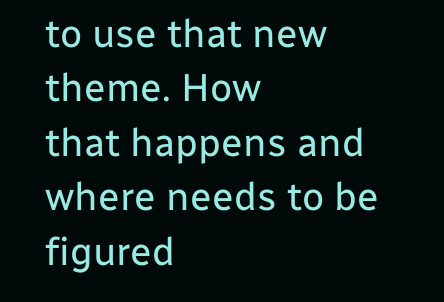to use that new theme. How
that happens and where needs to be figured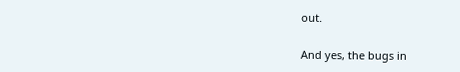out.

And yes, the bugs in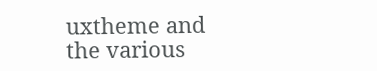uxtheme and the various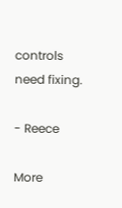controls need fixing.

- Reece

More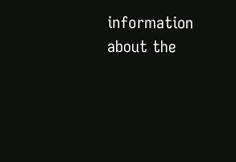information about the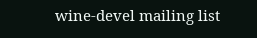wine-devel mailing list